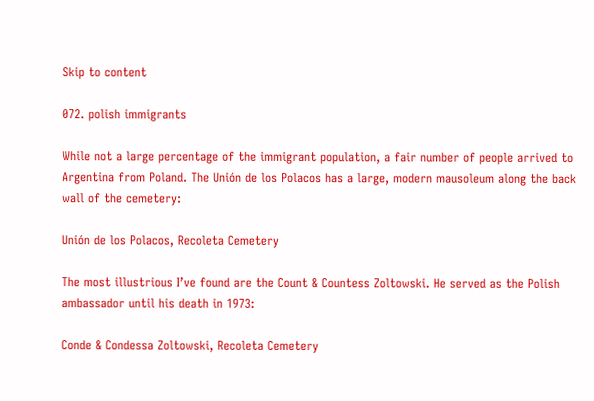Skip to content

072. polish immigrants

While not a large percentage of the immigrant population, a fair number of people arrived to Argentina from Poland. The Unión de los Polacos has a large, modern mausoleum along the back wall of the cemetery:

Unión de los Polacos, Recoleta Cemetery

The most illustrious I’ve found are the Count & Countess Zoltowski. He served as the Polish ambassador until his death in 1973:

Conde & Condessa Zoltowski, Recoleta Cemetery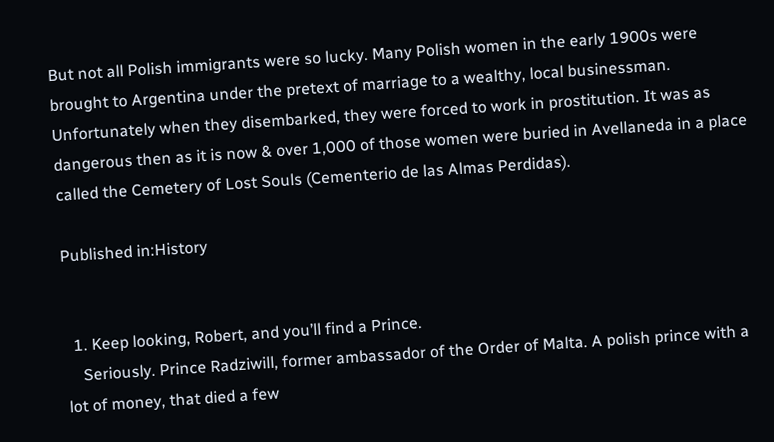But not all Polish immigrants were so lucky. Many Polish women in the early 1900s were brought to Argentina under the pretext of marriage to a wealthy, local businessman. Unfortunately when they disembarked, they were forced to work in prostitution. It was as dangerous then as it is now & over 1,000 of those women were buried in Avellaneda in a place called the Cemetery of Lost Souls (Cementerio de las Almas Perdidas).

Published in:History


  1. Keep looking, Robert, and you’ll find a Prince.
    Seriously. Prince Radziwill, former ambassador of the Order of Malta. A polish prince with a lot of money, that died a few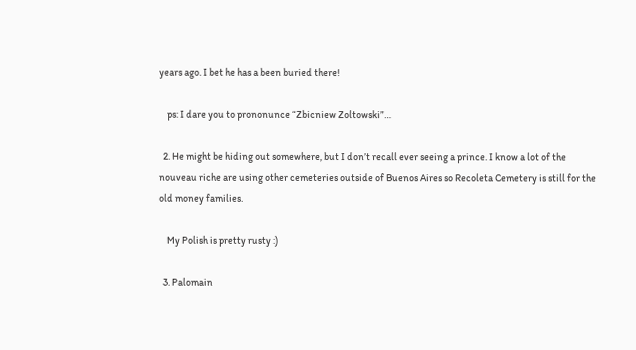years ago. I bet he has a been buried there!

    ps: I dare you to prononunce “Zbicniew Zoltowski”…

  2. He might be hiding out somewhere, but I don’t recall ever seeing a prince. I know a lot of the nouveau riche are using other cemeteries outside of Buenos Aires so Recoleta Cemetery is still for the old money families.

    My Polish is pretty rusty :)

  3. Palomain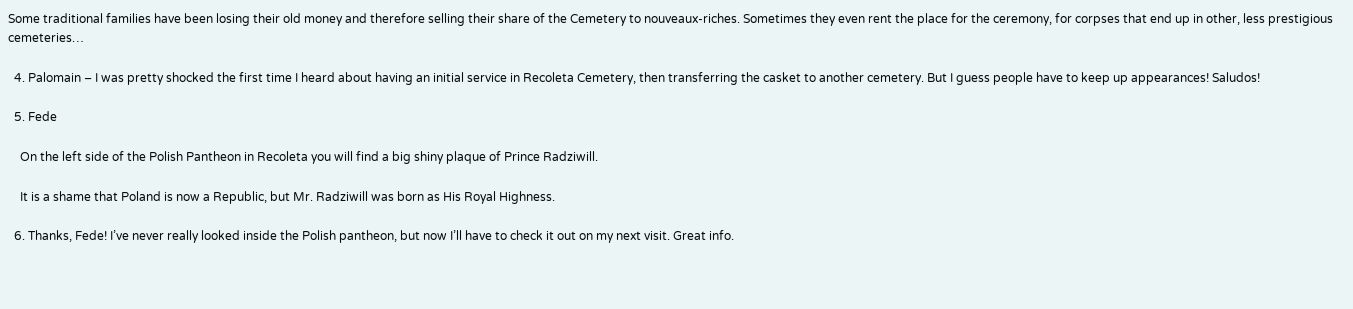Some traditional families have been losing their old money and therefore selling their share of the Cemetery to nouveaux-riches. Sometimes they even rent the place for the ceremony, for corpses that end up in other, less prestigious cemeteries…

  4. Palomain – I was pretty shocked the first time I heard about having an initial service in Recoleta Cemetery, then transferring the casket to another cemetery. But I guess people have to keep up appearances! Saludos!

  5. Fede

    On the left side of the Polish Pantheon in Recoleta you will find a big shiny plaque of Prince Radziwill.

    It is a shame that Poland is now a Republic, but Mr. Radziwill was born as His Royal Highness.

  6. Thanks, Fede! I’ve never really looked inside the Polish pantheon, but now I’ll have to check it out on my next visit. Great info.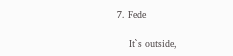7. Fede

    It`s outside,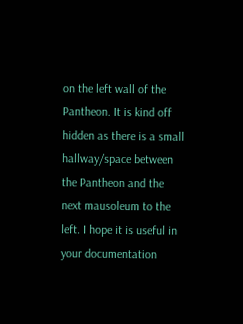on the left wall of the Pantheon. It is kind off hidden as there is a small hallway/space between the Pantheon and the next mausoleum to the left. I hope it is useful in your documentation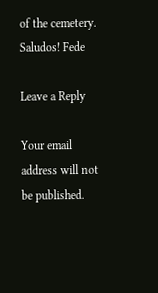of the cemetery. Saludos! Fede

Leave a Reply

Your email address will not be published.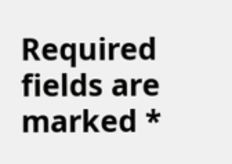Required fields are marked *